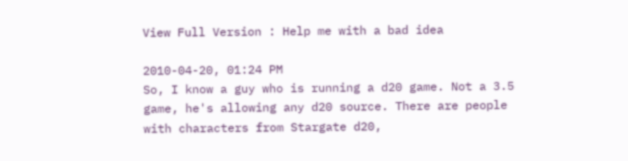View Full Version : Help me with a bad idea

2010-04-20, 01:24 PM
So, I know a guy who is running a d20 game. Not a 3.5 game, he's allowing any d20 source. There are people with characters from Stargate d20,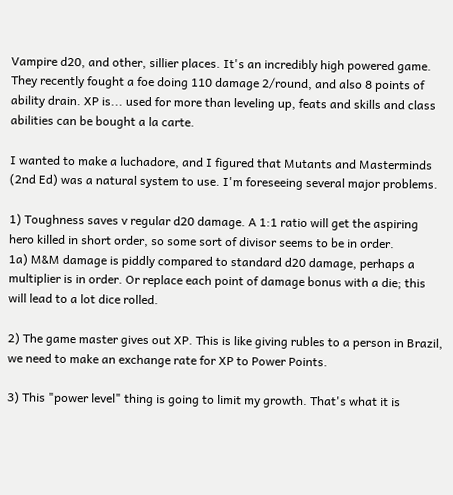Vampire d20, and other, sillier places. It's an incredibly high powered game. They recently fought a foe doing 110 damage 2/round, and also 8 points of ability drain. XP is... used for more than leveling up, feats and skills and class abilities can be bought a la carte.

I wanted to make a luchadore, and I figured that Mutants and Masterminds (2nd Ed) was a natural system to use. I'm foreseeing several major problems.

1) Toughness saves v regular d20 damage. A 1:1 ratio will get the aspiring hero killed in short order, so some sort of divisor seems to be in order.
1a) M&M damage is piddly compared to standard d20 damage, perhaps a multiplier is in order. Or replace each point of damage bonus with a die; this will lead to a lot dice rolled.

2) The game master gives out XP. This is like giving rubles to a person in Brazil, we need to make an exchange rate for XP to Power Points.

3) This "power level" thing is going to limit my growth. That's what it is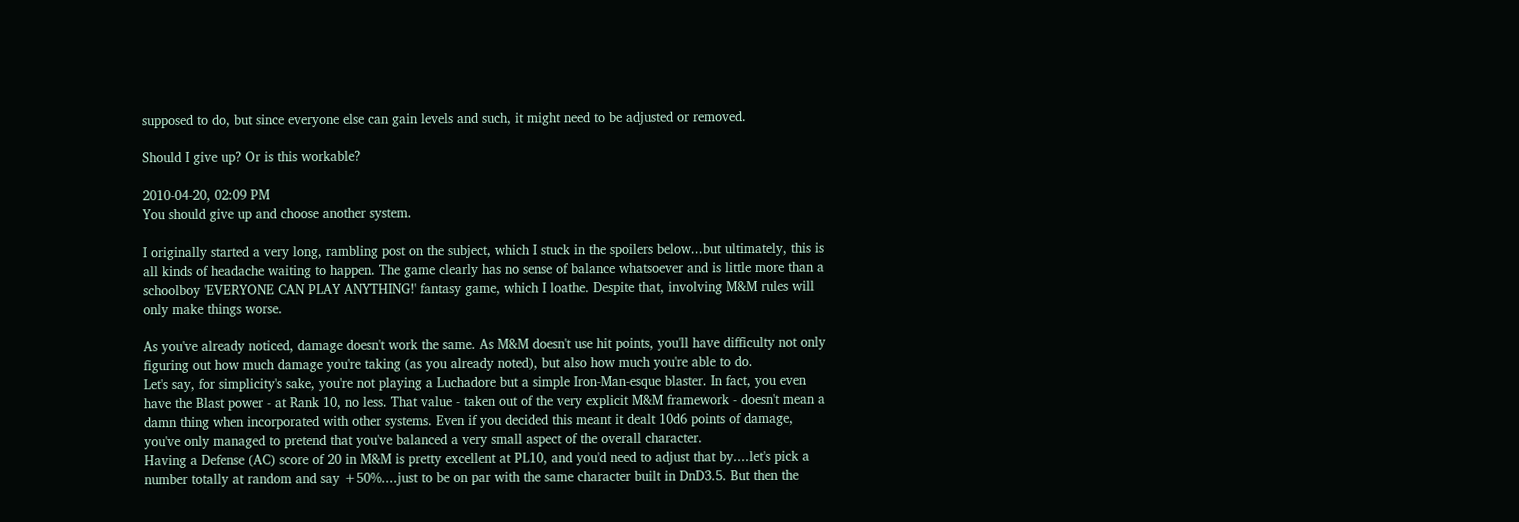supposed to do, but since everyone else can gain levels and such, it might need to be adjusted or removed.

Should I give up? Or is this workable?

2010-04-20, 02:09 PM
You should give up and choose another system.

I originally started a very long, rambling post on the subject, which I stuck in the spoilers below...but ultimately, this is all kinds of headache waiting to happen. The game clearly has no sense of balance whatsoever and is little more than a schoolboy 'EVERYONE CAN PLAY ANYTHING!' fantasy game, which I loathe. Despite that, involving M&M rules will only make things worse.

As you've already noticed, damage doesn't work the same. As M&M doesn't use hit points, you'll have difficulty not only figuring out how much damage you're taking (as you already noted), but also how much you're able to do.
Let's say, for simplicity's sake, you're not playing a Luchadore but a simple Iron-Man-esque blaster. In fact, you even have the Blast power - at Rank 10, no less. That value - taken out of the very explicit M&M framework - doesn't mean a damn thing when incorporated with other systems. Even if you decided this meant it dealt 10d6 points of damage, you've only managed to pretend that you've balanced a very small aspect of the overall character.
Having a Defense (AC) score of 20 in M&M is pretty excellent at PL10, and you'd need to adjust that by....let's pick a number totally at random and say +50%....just to be on par with the same character built in DnD3.5. But then the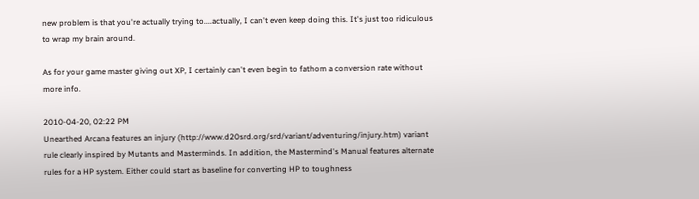new problem is that you're actually trying to....actually, I can't even keep doing this. It's just too ridiculous to wrap my brain around.

As for your game master giving out XP, I certainly can't even begin to fathom a conversion rate without more info.

2010-04-20, 02:22 PM
Unearthed Arcana features an injury (http://www.d20srd.org/srd/variant/adventuring/injury.htm) variant rule clearly inspired by Mutants and Masterminds. In addition, the Mastermind's Manual features alternate rules for a HP system. Either could start as baseline for converting HP to toughness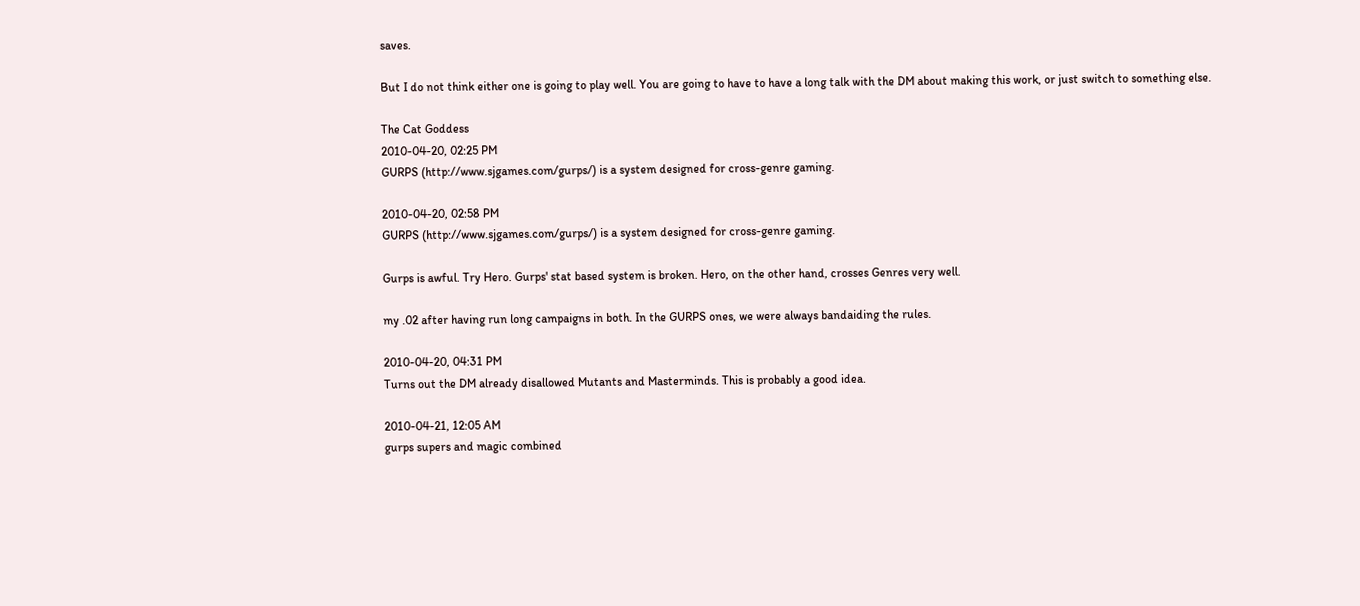saves.

But I do not think either one is going to play well. You are going to have to have a long talk with the DM about making this work, or just switch to something else.

The Cat Goddess
2010-04-20, 02:25 PM
GURPS (http://www.sjgames.com/gurps/) is a system designed for cross-genre gaming.

2010-04-20, 02:58 PM
GURPS (http://www.sjgames.com/gurps/) is a system designed for cross-genre gaming.

Gurps is awful. Try Hero. Gurps' stat based system is broken. Hero, on the other hand, crosses Genres very well.

my .02 after having run long campaigns in both. In the GURPS ones, we were always bandaiding the rules.

2010-04-20, 04:31 PM
Turns out the DM already disallowed Mutants and Masterminds. This is probably a good idea.

2010-04-21, 12:05 AM
gurps supers and magic combined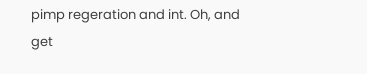pimp regeration and int. Oh, and get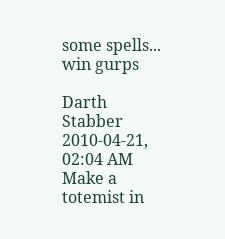some spells...
win gurps

Darth Stabber
2010-04-21, 02:04 AM
Make a totemist in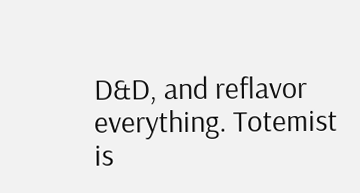D&D, and reflavor everything. Totemist is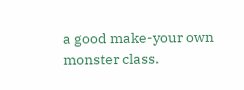a good make-your own monster class.